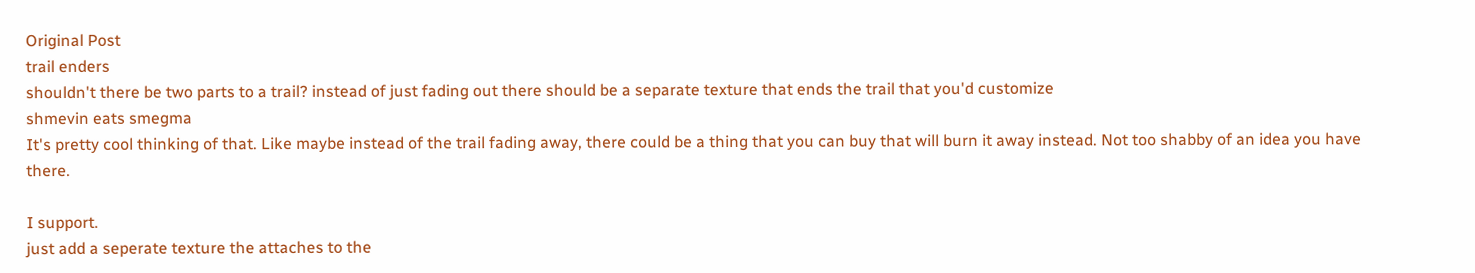Original Post
trail enders
shouldn't there be two parts to a trail? instead of just fading out there should be a separate texture that ends the trail that you'd customize
shmevin eats smegma
It's pretty cool thinking of that. Like maybe instead of the trail fading away, there could be a thing that you can buy that will burn it away instead. Not too shabby of an idea you have there.

I support.
just add a seperate texture the attaches to the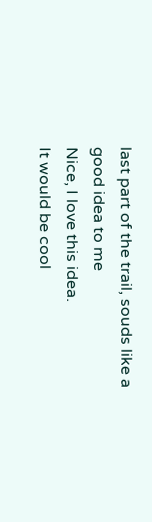last part of the trail, souds like a good idea to me
Nice, I love this idea.
It would be cool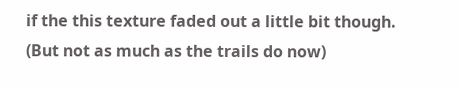if the this texture faded out a little bit though. (But not as much as the trails do now)